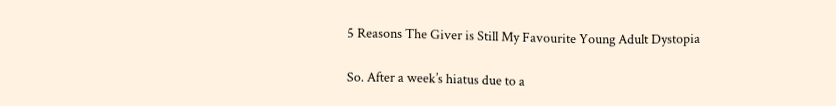5 Reasons The Giver is Still My Favourite Young Adult Dystopia

So. After a week’s hiatus due to a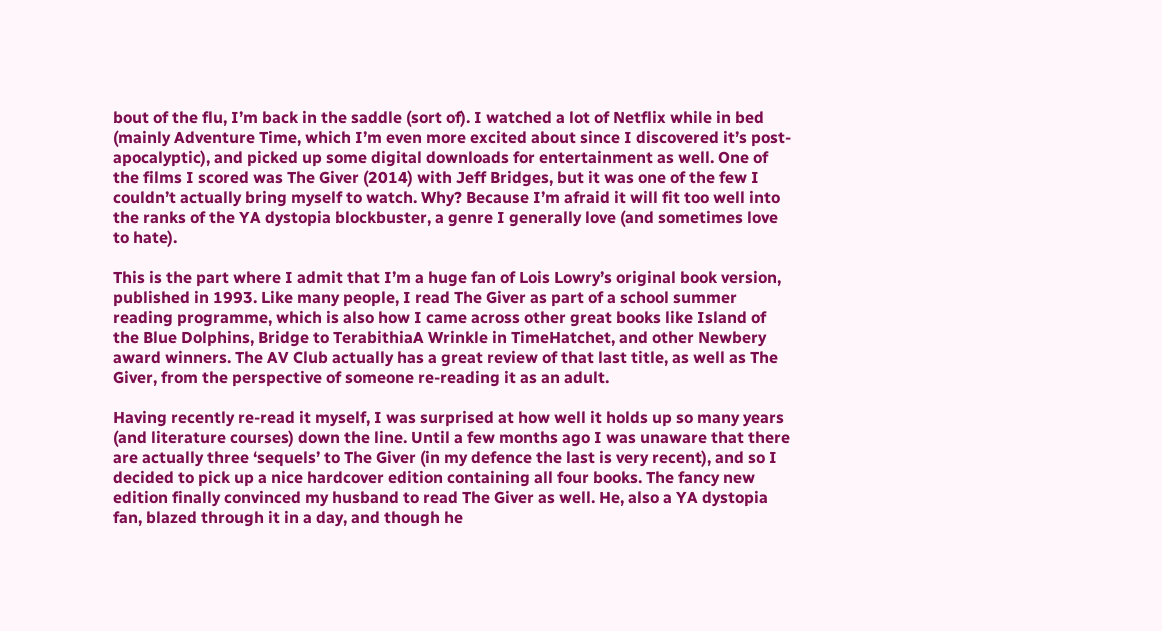bout of the flu, I’m back in the saddle (sort of). I watched a lot of Netflix while in bed (mainly Adventure Time, which I’m even more excited about since I discovered it’s post-apocalyptic), and picked up some digital downloads for entertainment as well. One of the films I scored was The Giver (2014) with Jeff Bridges, but it was one of the few I couldn’t actually bring myself to watch. Why? Because I’m afraid it will fit too well into the ranks of the YA dystopia blockbuster, a genre I generally love (and sometimes love to hate).

This is the part where I admit that I’m a huge fan of Lois Lowry’s original book version, published in 1993. Like many people, I read The Giver as part of a school summer reading programme, which is also how I came across other great books like Island of the Blue Dolphins, Bridge to TerabithiaA Wrinkle in TimeHatchet, and other Newbery award winners. The AV Club actually has a great review of that last title, as well as The Giver, from the perspective of someone re-reading it as an adult.

Having recently re-read it myself, I was surprised at how well it holds up so many years (and literature courses) down the line. Until a few months ago I was unaware that there are actually three ‘sequels’ to The Giver (in my defence the last is very recent), and so I decided to pick up a nice hardcover edition containing all four books. The fancy new edition finally convinced my husband to read The Giver as well. He, also a YA dystopia fan, blazed through it in a day, and though he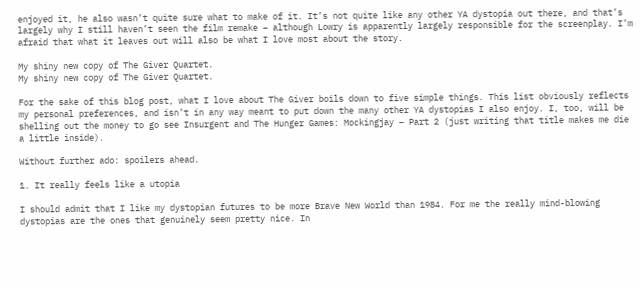enjoyed it, he also wasn’t quite sure what to make of it. It’s not quite like any other YA dystopia out there, and that’s largely why I still haven’t seen the film remake – although Lowry is apparently largely responsible for the screenplay. I’m afraid that what it leaves out will also be what I love most about the story.

My shiny new copy of The Giver Quartet.
My shiny new copy of The Giver Quartet.

For the sake of this blog post, what I love about The Giver boils down to five simple things. This list obviously reflects my personal preferences, and isn’t in any way meant to put down the many other YA dystopias I also enjoy. I, too, will be shelling out the money to go see Insurgent and The Hunger Games: Mockingjay – Part 2 (just writing that title makes me die a little inside).

Without further ado: spoilers ahead.

1. It really feels like a utopia

I should admit that I like my dystopian futures to be more Brave New World than 1984. For me the really mind-blowing dystopias are the ones that genuinely seem pretty nice. In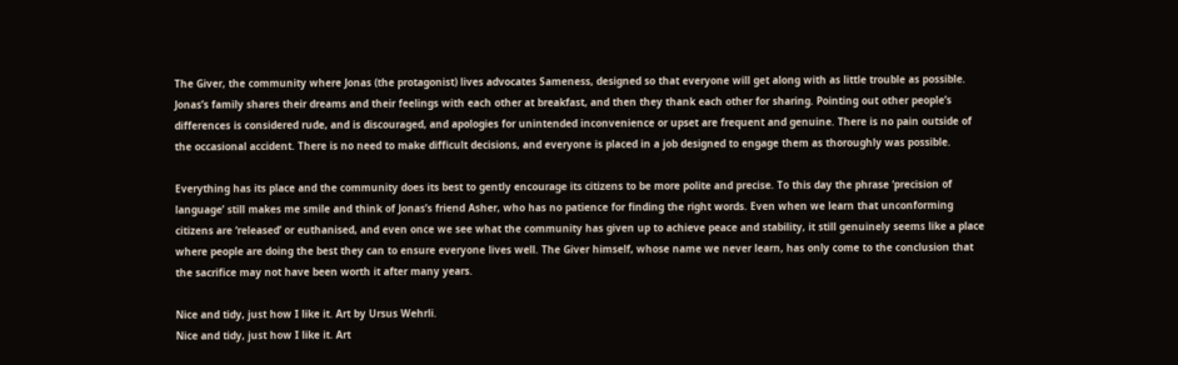The Giver, the community where Jonas (the protagonist) lives advocates Sameness, designed so that everyone will get along with as little trouble as possible. Jonas’s family shares their dreams and their feelings with each other at breakfast, and then they thank each other for sharing. Pointing out other people’s differences is considered rude, and is discouraged, and apologies for unintended inconvenience or upset are frequent and genuine. There is no pain outside of the occasional accident. There is no need to make difficult decisions, and everyone is placed in a job designed to engage them as thoroughly was possible.

Everything has its place and the community does its best to gently encourage its citizens to be more polite and precise. To this day the phrase ‘precision of language’ still makes me smile and think of Jonas’s friend Asher, who has no patience for finding the right words. Even when we learn that unconforming citizens are ‘released’ or euthanised, and even once we see what the community has given up to achieve peace and stability, it still genuinely seems like a place where people are doing the best they can to ensure everyone lives well. The Giver himself, whose name we never learn, has only come to the conclusion that the sacrifice may not have been worth it after many years.

Nice and tidy, just how I like it. Art by Ursus Wehrli.
Nice and tidy, just how I like it. Art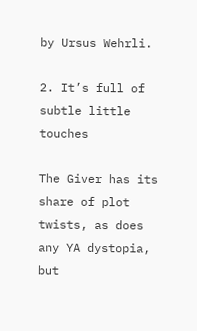by Ursus Wehrli.

2. It’s full of subtle little touches

The Giver has its share of plot twists, as does any YA dystopia, but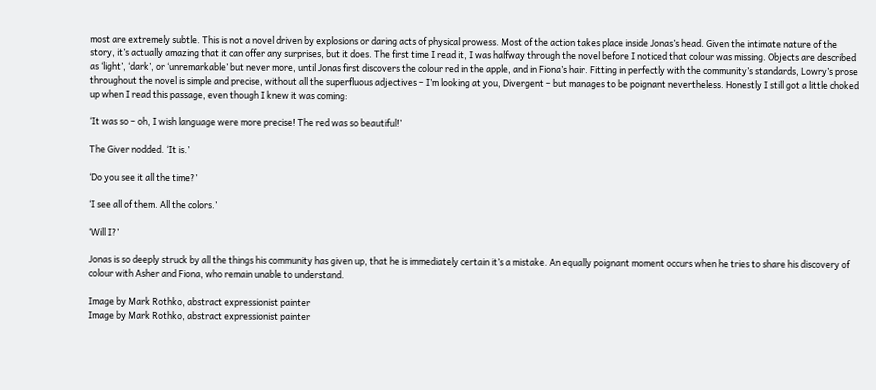most are extremely subtle. This is not a novel driven by explosions or daring acts of physical prowess. Most of the action takes place inside Jonas’s head. Given the intimate nature of the story, it’s actually amazing that it can offer any surprises, but it does. The first time I read it, I was halfway through the novel before I noticed that colour was missing. Objects are described as ‘light’, ‘dark’, or ‘unremarkable’ but never more, until Jonas first discovers the colour red in the apple, and in Fiona’s hair. Fitting in perfectly with the community’s standards, Lowry’s prose throughout the novel is simple and precise, without all the superfluous adjectives – I’m looking at you, Divergent – but manages to be poignant nevertheless. Honestly I still got a little choked up when I read this passage, even though I knew it was coming:

‘It was so – oh, I wish language were more precise! The red was so beautiful!’

The Giver nodded. ‘It is.’

‘Do you see it all the time?’

‘I see all of them. All the colors.’

‘Will I?’

Jonas is so deeply struck by all the things his community has given up, that he is immediately certain it’s a mistake. An equally poignant moment occurs when he tries to share his discovery of colour with Asher and Fiona, who remain unable to understand.

Image by Mark Rothko, abstract expressionist painter
Image by Mark Rothko, abstract expressionist painter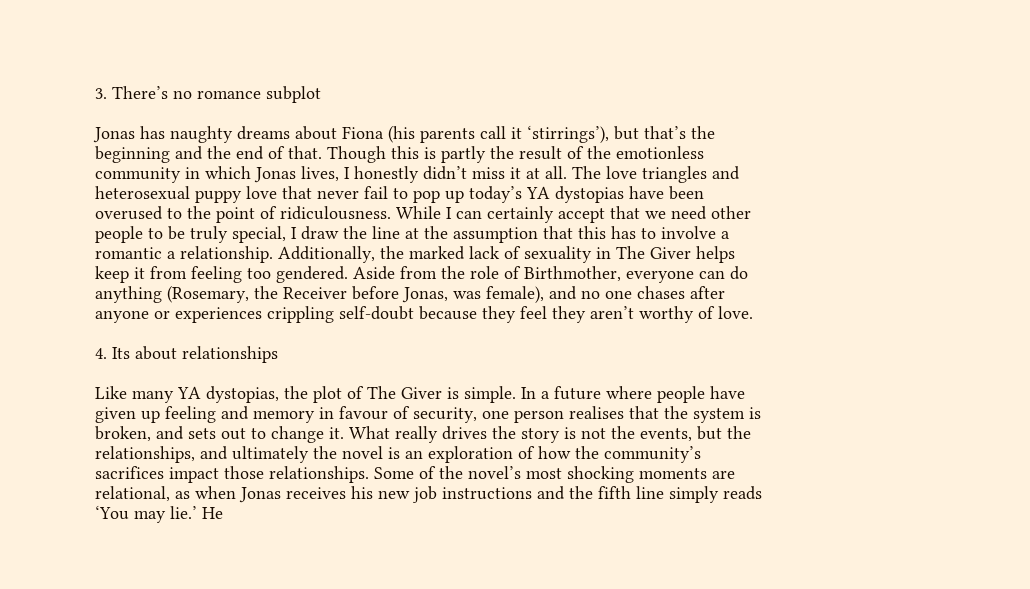3. There’s no romance subplot

Jonas has naughty dreams about Fiona (his parents call it ‘stirrings’), but that’s the beginning and the end of that. Though this is partly the result of the emotionless community in which Jonas lives, I honestly didn’t miss it at all. The love triangles and heterosexual puppy love that never fail to pop up today’s YA dystopias have been overused to the point of ridiculousness. While I can certainly accept that we need other people to be truly special, I draw the line at the assumption that this has to involve a romantic a relationship. Additionally, the marked lack of sexuality in The Giver helps keep it from feeling too gendered. Aside from the role of Birthmother, everyone can do anything (Rosemary, the Receiver before Jonas, was female), and no one chases after anyone or experiences crippling self-doubt because they feel they aren’t worthy of love.

4. Its about relationships

Like many YA dystopias, the plot of The Giver is simple. In a future where people have given up feeling and memory in favour of security, one person realises that the system is broken, and sets out to change it. What really drives the story is not the events, but the relationships, and ultimately the novel is an exploration of how the community’s sacrifices impact those relationships. Some of the novel’s most shocking moments are relational, as when Jonas receives his new job instructions and the fifth line simply reads ‘You may lie.’ He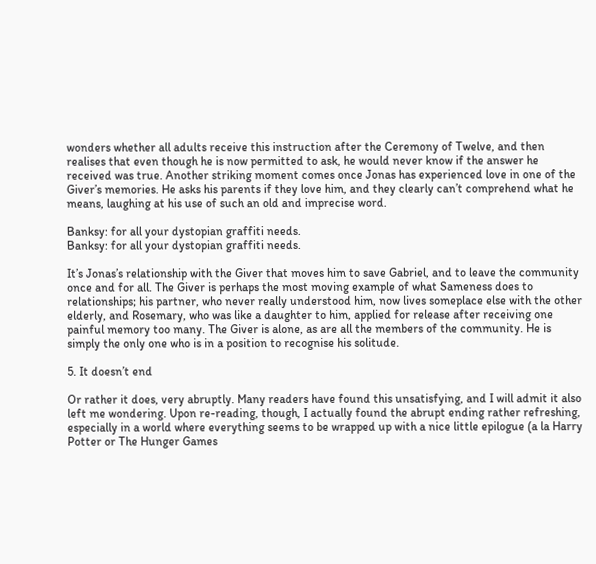wonders whether all adults receive this instruction after the Ceremony of Twelve, and then realises that even though he is now permitted to ask, he would never know if the answer he received was true. Another striking moment comes once Jonas has experienced love in one of the Giver’s memories. He asks his parents if they love him, and they clearly can’t comprehend what he means, laughing at his use of such an old and imprecise word.

Banksy: for all your dystopian graffiti needs.
Banksy: for all your dystopian graffiti needs.

It’s Jonas’s relationship with the Giver that moves him to save Gabriel, and to leave the community once and for all. The Giver is perhaps the most moving example of what Sameness does to relationships; his partner, who never really understood him, now lives someplace else with the other elderly, and Rosemary, who was like a daughter to him, applied for release after receiving one painful memory too many. The Giver is alone, as are all the members of the community. He is simply the only one who is in a position to recognise his solitude.

5. It doesn’t end

Or rather it does, very abruptly. Many readers have found this unsatisfying, and I will admit it also left me wondering. Upon re-reading, though, I actually found the abrupt ending rather refreshing, especially in a world where everything seems to be wrapped up with a nice little epilogue (a la Harry Potter or The Hunger Games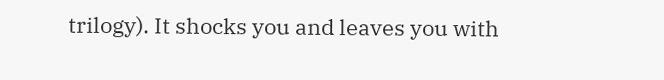trilogy). It shocks you and leaves you with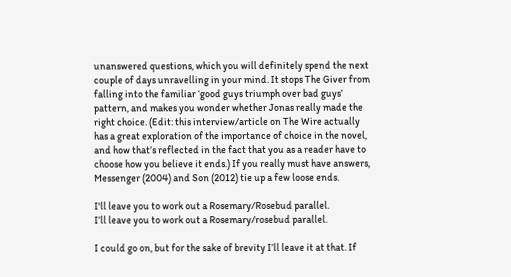unanswered questions, which you will definitely spend the next couple of days unravelling in your mind. It stops The Giver from falling into the familiar ‘good guys triumph over bad guys’ pattern, and makes you wonder whether Jonas really made the right choice. (Edit: this interview/article on The Wire actually has a great exploration of the importance of choice in the novel, and how that’s reflected in the fact that you as a reader have to choose how you believe it ends.) If you really must have answers, Messenger (2004) and Son (2012) tie up a few loose ends.

I'll leave you to work out a Rosemary/Rosebud parallel.
I’ll leave you to work out a Rosemary/rosebud parallel.

I could go on, but for the sake of brevity I’ll leave it at that. If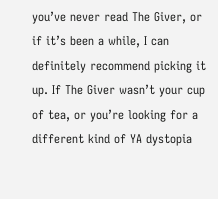you’ve never read The Giver, or if it’s been a while, I can definitely recommend picking it up. If The Giver wasn’t your cup of tea, or you’re looking for a different kind of YA dystopia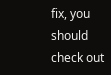fix, you should check out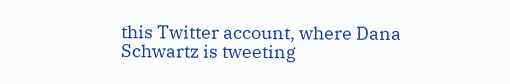this Twitter account, where Dana Schwartz is tweeting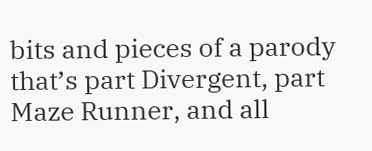bits and pieces of a parody that’s part Divergent, part Maze Runner, and all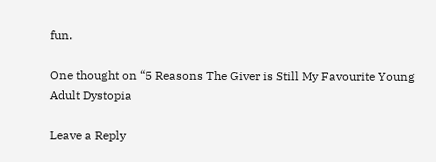fun.

One thought on “5 Reasons The Giver is Still My Favourite Young Adult Dystopia

Leave a Reply